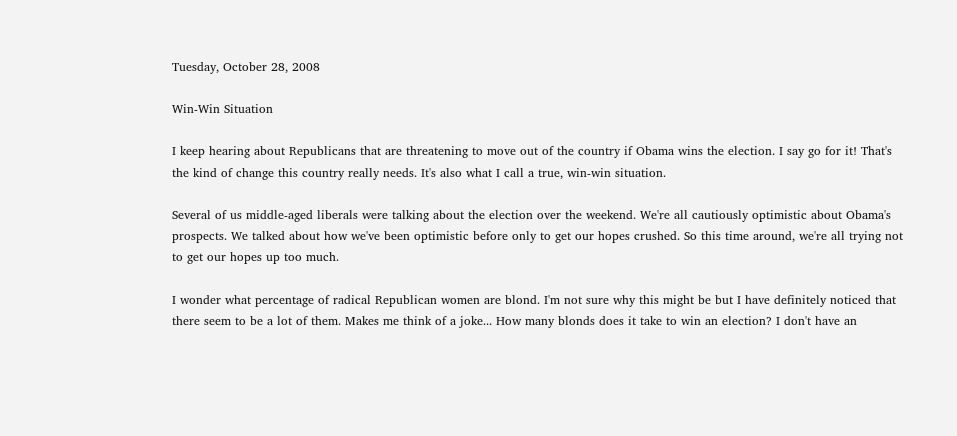Tuesday, October 28, 2008

Win-Win Situation

I keep hearing about Republicans that are threatening to move out of the country if Obama wins the election. I say go for it! That's the kind of change this country really needs. It's also what I call a true, win-win situation.

Several of us middle-aged liberals were talking about the election over the weekend. We're all cautiously optimistic about Obama's prospects. We talked about how we've been optimistic before only to get our hopes crushed. So this time around, we're all trying not to get our hopes up too much.

I wonder what percentage of radical Republican women are blond. I'm not sure why this might be but I have definitely noticed that there seem to be a lot of them. Makes me think of a joke... How many blonds does it take to win an election? I don't have an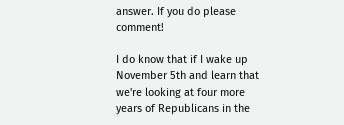answer. If you do please comment!

I do know that if I wake up November 5th and learn that we're looking at four more years of Republicans in the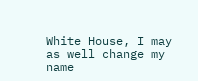White House, I may as well change my name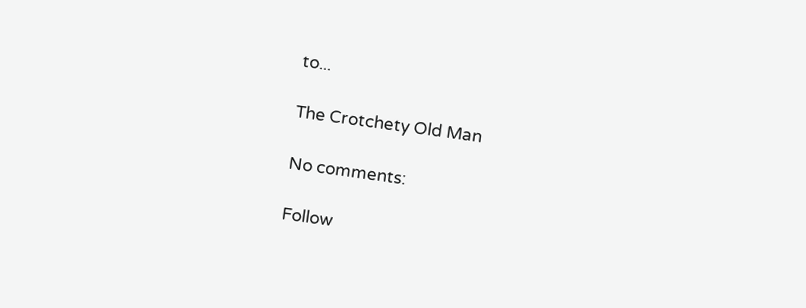to...

The Crotchety Old Man

No comments:

Follow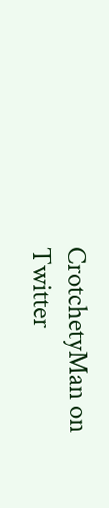CrotchetyMan on Twitter